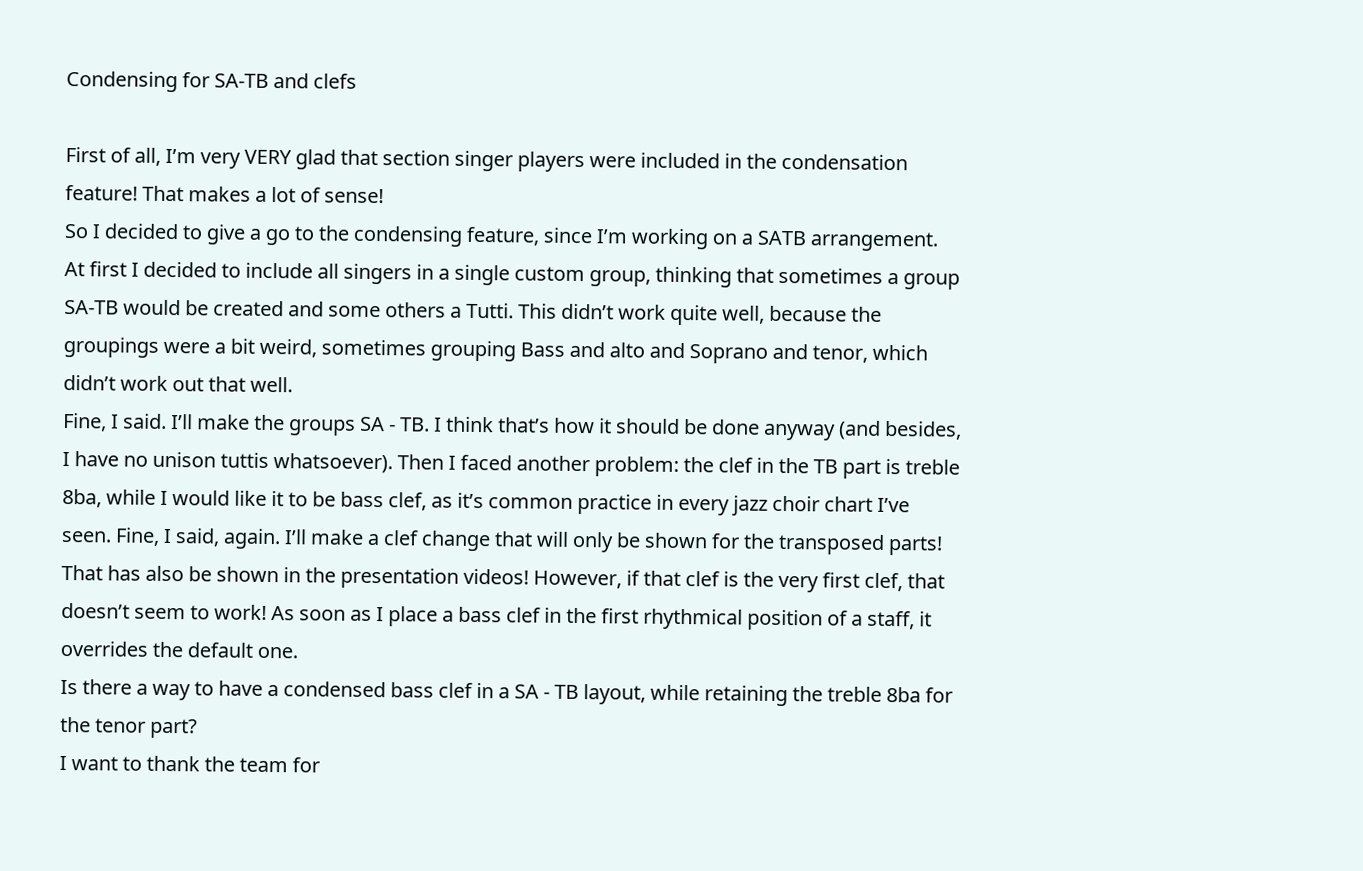Condensing for SA-TB and clefs

First of all, I’m very VERY glad that section singer players were included in the condensation feature! That makes a lot of sense!
So I decided to give a go to the condensing feature, since I’m working on a SATB arrangement.
At first I decided to include all singers in a single custom group, thinking that sometimes a group SA-TB would be created and some others a Tutti. This didn’t work quite well, because the groupings were a bit weird, sometimes grouping Bass and alto and Soprano and tenor, which didn’t work out that well.
Fine, I said. I’ll make the groups SA - TB. I think that’s how it should be done anyway (and besides, I have no unison tuttis whatsoever). Then I faced another problem: the clef in the TB part is treble 8ba, while I would like it to be bass clef, as it’s common practice in every jazz choir chart I’ve seen. Fine, I said, again. I’ll make a clef change that will only be shown for the transposed parts! That has also be shown in the presentation videos! However, if that clef is the very first clef, that doesn’t seem to work! As soon as I place a bass clef in the first rhythmical position of a staff, it overrides the default one.
Is there a way to have a condensed bass clef in a SA - TB layout, while retaining the treble 8ba for the tenor part?
I want to thank the team for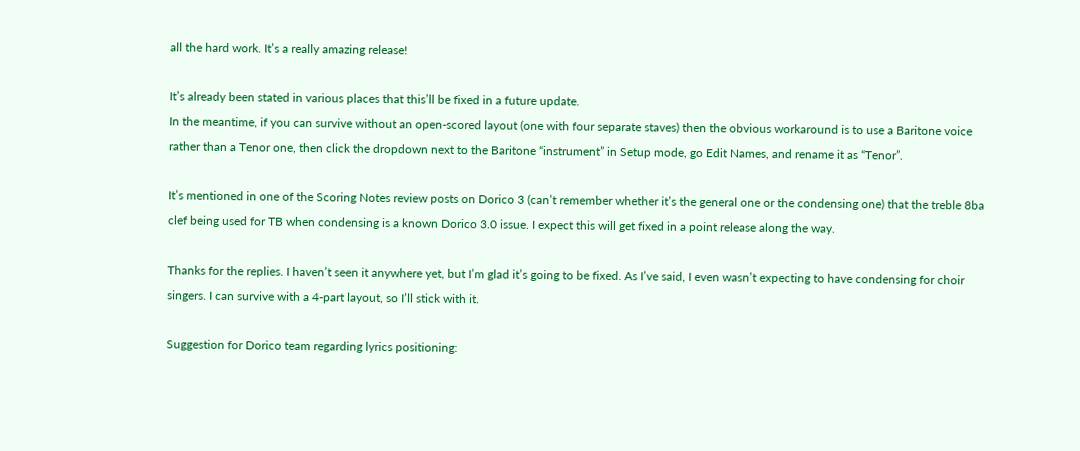all the hard work. It’s a really amazing release!

It’s already been stated in various places that this’ll be fixed in a future update.
In the meantime, if you can survive without an open-scored layout (one with four separate staves) then the obvious workaround is to use a Baritone voice rather than a Tenor one, then click the dropdown next to the Baritone “instrument” in Setup mode, go Edit Names, and rename it as “Tenor”.

It’s mentioned in one of the Scoring Notes review posts on Dorico 3 (can’t remember whether it’s the general one or the condensing one) that the treble 8ba clef being used for TB when condensing is a known Dorico 3.0 issue. I expect this will get fixed in a point release along the way.

Thanks for the replies. I haven’t seen it anywhere yet, but I’m glad it’s going to be fixed. As I’ve said, I even wasn’t expecting to have condensing for choir singers. I can survive with a 4-part layout, so I’ll stick with it.

Suggestion for Dorico team regarding lyrics positioning: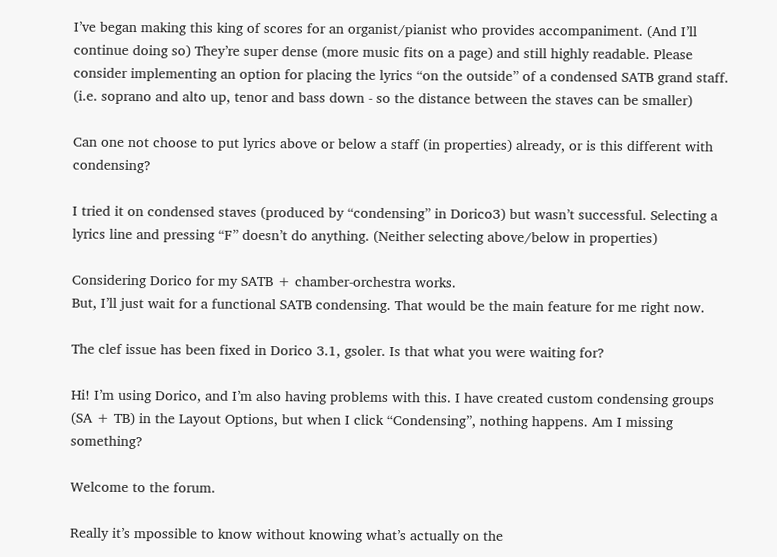I’ve began making this king of scores for an organist/pianist who provides accompaniment. (And I’ll continue doing so) They’re super dense (more music fits on a page) and still highly readable. Please consider implementing an option for placing the lyrics “on the outside” of a condensed SATB grand staff. (i.e. soprano and alto up, tenor and bass down - so the distance between the staves can be smaller)

Can one not choose to put lyrics above or below a staff (in properties) already, or is this different with condensing?

I tried it on condensed staves (produced by “condensing” in Dorico3) but wasn’t successful. Selecting a lyrics line and pressing “F” doesn’t do anything. (Neither selecting above/below in properties)

Considering Dorico for my SATB + chamber-orchestra works.
But, I’ll just wait for a functional SATB condensing. That would be the main feature for me right now.

The clef issue has been fixed in Dorico 3.1, gsoler. Is that what you were waiting for?

Hi! I’m using Dorico, and I’m also having problems with this. I have created custom condensing groups (SA + TB) in the Layout Options, but when I click “Condensing”, nothing happens. Am I missing something?

Welcome to the forum.

Really it’s mpossible to know without knowing what’s actually on the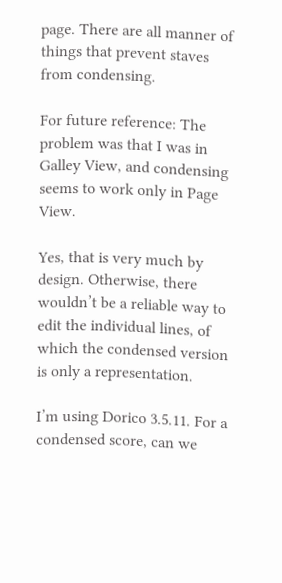page. There are all manner of things that prevent staves from condensing.

For future reference: The problem was that I was in Galley View, and condensing seems to work only in Page View.

Yes, that is very much by design. Otherwise, there wouldn’t be a reliable way to edit the individual lines, of which the condensed version is only a representation.

I’m using Dorico 3.5.11. For a condensed score, can we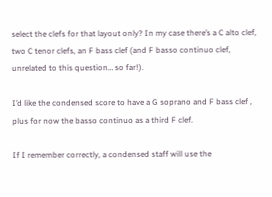select the clefs for that layout only? In my case there’s a C alto clef, two C tenor clefs, an F bass clef (and F basso continuo clef, unrelated to this question… so far!).

I’d like the condensed score to have a G soprano and F bass clef , plus for now the basso continuo as a third F clef.

If I remember correctly, a condensed staff will use the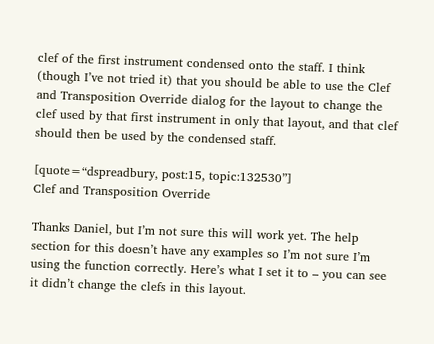clef of the first instrument condensed onto the staff. I think (though I’ve not tried it) that you should be able to use the Clef and Transposition Override dialog for the layout to change the clef used by that first instrument in only that layout, and that clef should then be used by the condensed staff.

[quote=“dspreadbury, post:15, topic:132530”]
Clef and Transposition Override

Thanks Daniel, but I’m not sure this will work yet. The help section for this doesn’t have any examples so I’m not sure I’m using the function correctly. Here’s what I set it to – you can see it didn’t change the clefs in this layout.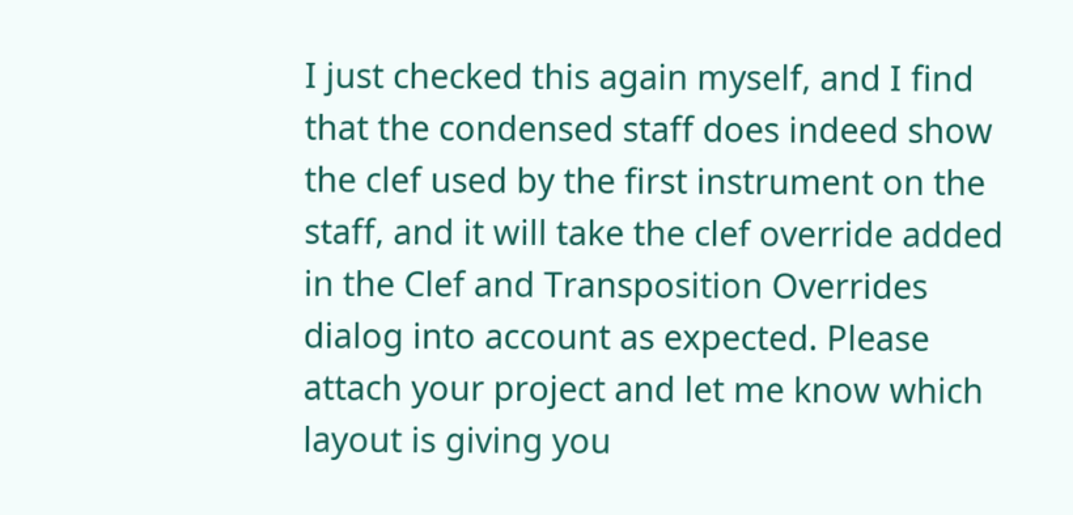I just checked this again myself, and I find that the condensed staff does indeed show the clef used by the first instrument on the staff, and it will take the clef override added in the Clef and Transposition Overrides dialog into account as expected. Please attach your project and let me know which layout is giving you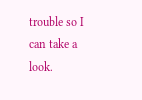trouble so I can take a look.